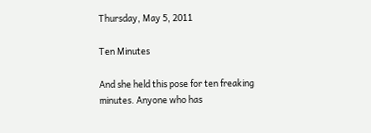Thursday, May 5, 2011

Ten Minutes

And she held this pose for ten freaking minutes. Anyone who has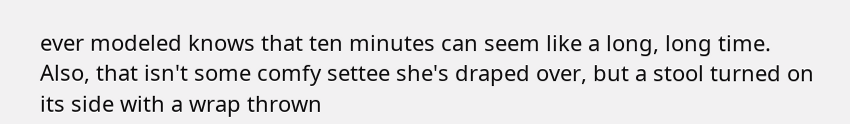ever modeled knows that ten minutes can seem like a long, long time. Also, that isn't some comfy settee she's draped over, but a stool turned on its side with a wrap thrown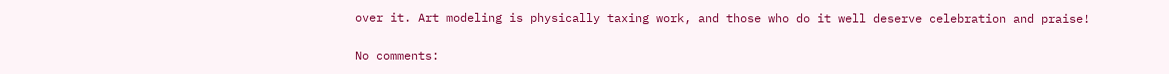over it. Art modeling is physically taxing work, and those who do it well deserve celebration and praise!

No comments: